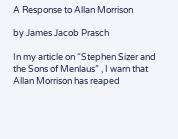A Response to Allan Morrison

by James Jacob Prasch

In my article on “Stephen Sizer and the Sons of Menlaus” , I warn that Allan Morrison has reaped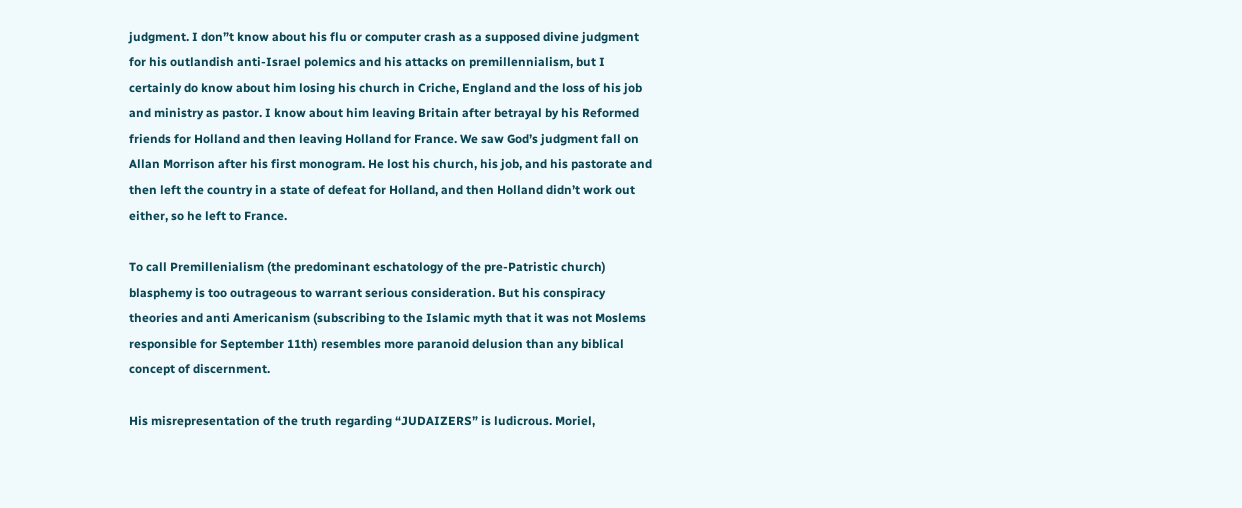judgment. I don”t know about his flu or computer crash as a supposed divine judgment for his outlandish anti-Israel polemics and his attacks on premillennialism, but I certainly do know about him losing his church in Criche, England and the loss of his job and ministry as pastor. I know about him leaving Britain after betrayal by his Reformed friends for Holland and then leaving Holland for France. We saw God’s judgment fall on Allan Morrison after his first monogram. He lost his church, his job, and his pastorate and then left the country in a state of defeat for Holland, and then Holland didn’t work out either, so he left to France.

To call Premillenialism (the predominant eschatology of the pre-Patristic church) blasphemy is too outrageous to warrant serious consideration. But his conspiracy theories and anti Americanism (subscribing to the Islamic myth that it was not Moslems responsible for September 11th) resembles more paranoid delusion than any biblical concept of discernment.

His misrepresentation of the truth regarding “JUDAIZERS” is ludicrous. Moriel,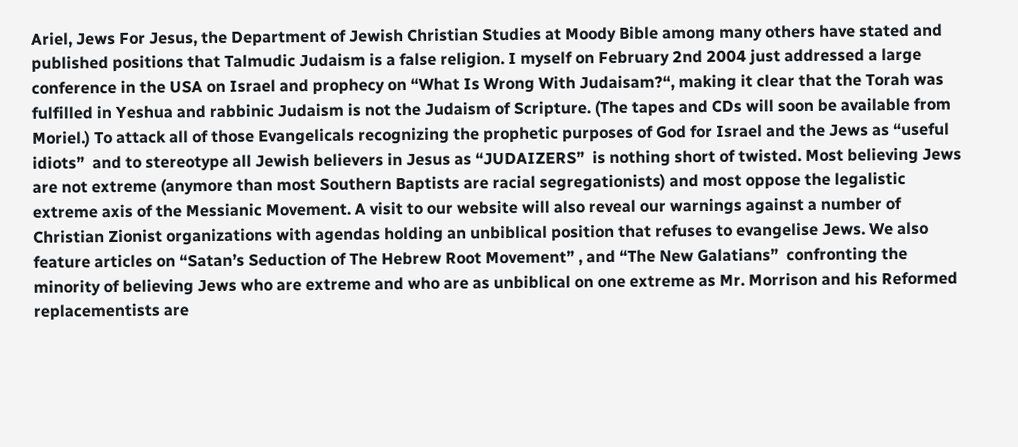Ariel, Jews For Jesus, the Department of Jewish Christian Studies at Moody Bible among many others have stated and published positions that Talmudic Judaism is a false religion. I myself on February 2nd 2004 just addressed a large conference in the USA on Israel and prophecy on “What Is Wrong With Judaisam?“, making it clear that the Torah was fulfilled in Yeshua and rabbinic Judaism is not the Judaism of Scripture. (The tapes and CDs will soon be available from Moriel.) To attack all of those Evangelicals recognizing the prophetic purposes of God for Israel and the Jews as “useful idiots”  and to stereotype all Jewish believers in Jesus as “JUDAIZERS”  is nothing short of twisted. Most believing Jews are not extreme (anymore than most Southern Baptists are racial segregationists) and most oppose the legalistic extreme axis of the Messianic Movement. A visit to our website will also reveal our warnings against a number of Christian Zionist organizations with agendas holding an unbiblical position that refuses to evangelise Jews. We also feature articles on “Satan’s Seduction of The Hebrew Root Movement” , and “The New Galatians”  confronting the minority of believing Jews who are extreme and who are as unbiblical on one extreme as Mr. Morrison and his Reformed replacementists are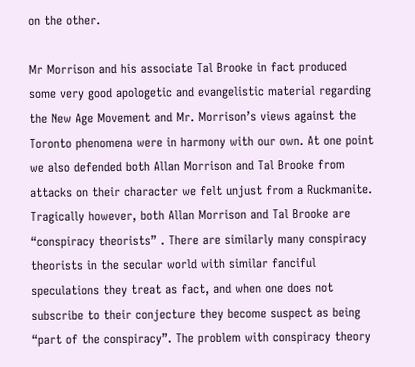on the other.

Mr Morrison and his associate Tal Brooke in fact produced some very good apologetic and evangelistic material regarding the New Age Movement and Mr. Morrison’s views against the Toronto phenomena were in harmony with our own. At one point we also defended both Allan Morrison and Tal Brooke from attacks on their character we felt unjust from a Ruckmanite. Tragically however, both Allan Morrison and Tal Brooke are “conspiracy theorists” . There are similarly many conspiracy theorists in the secular world with similar fanciful speculations they treat as fact, and when one does not subscribe to their conjecture they become suspect as being “part of the conspiracy”. The problem with conspiracy theory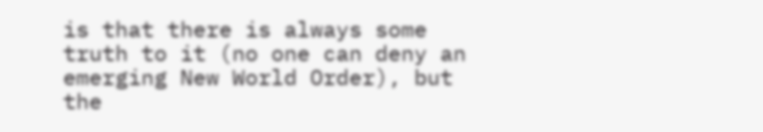is that there is always some truth to it (no one can deny an emerging New World Order), but the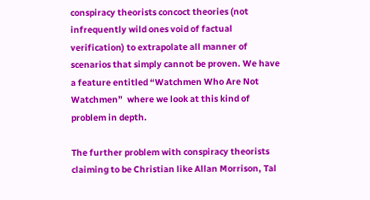conspiracy theorists concoct theories (not infrequently wild ones void of factual verification) to extrapolate all manner of scenarios that simply cannot be proven. We have a feature entitled “Watchmen Who Are Not Watchmen”  where we look at this kind of problem in depth.

The further problem with conspiracy theorists claiming to be Christian like Allan Morrison, Tal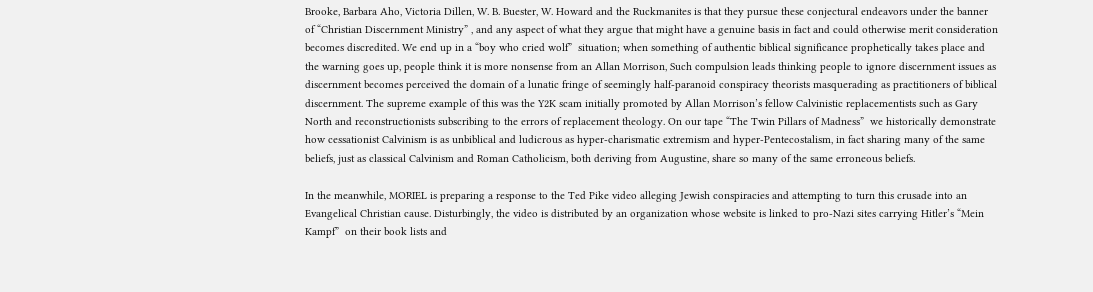Brooke, Barbara Aho, Victoria Dillen, W. B. Buester, W. Howard and the Ruckmanites is that they pursue these conjectural endeavors under the banner of “Christian Discernment Ministry” , and any aspect of what they argue that might have a genuine basis in fact and could otherwise merit consideration becomes discredited. We end up in a “boy who cried wolf”  situation; when something of authentic biblical significance prophetically takes place and the warning goes up, people think it is more nonsense from an Allan Morrison, Such compulsion leads thinking people to ignore discernment issues as discernment becomes perceived the domain of a lunatic fringe of seemingly half-paranoid conspiracy theorists masquerading as practitioners of biblical discernment. The supreme example of this was the Y2K scam initially promoted by Allan Morrison’s fellow Calvinistic replacementists such as Gary North and reconstructionists subscribing to the errors of replacement theology. On our tape “The Twin Pillars of Madness”  we historically demonstrate how cessationist Calvinism is as unbiblical and ludicrous as hyper-charismatic extremism and hyper-Pentecostalism, in fact sharing many of the same beliefs, just as classical Calvinism and Roman Catholicism, both deriving from Augustine, share so many of the same erroneous beliefs.

In the meanwhile, MORIEL is preparing a response to the Ted Pike video alleging Jewish conspiracies and attempting to turn this crusade into an Evangelical Christian cause. Disturbingly, the video is distributed by an organization whose website is linked to pro-Nazi sites carrying Hitler’s “Mein Kampf”  on their book lists and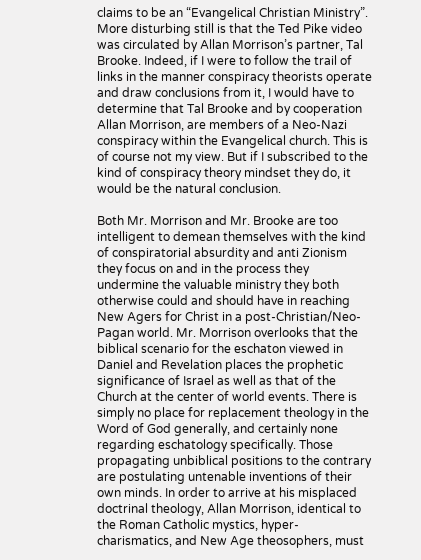claims to be an “Evangelical Christian Ministry”. More disturbing still is that the Ted Pike video was circulated by Allan Morrison’s partner, Tal Brooke. Indeed, if I were to follow the trail of links in the manner conspiracy theorists operate and draw conclusions from it, I would have to determine that Tal Brooke and by cooperation Allan Morrison, are members of a Neo-Nazi conspiracy within the Evangelical church. This is of course not my view. But if I subscribed to the kind of conspiracy theory mindset they do, it would be the natural conclusion.

Both Mr. Morrison and Mr. Brooke are too intelligent to demean themselves with the kind of conspiratorial absurdity and anti Zionism they focus on and in the process they undermine the valuable ministry they both otherwise could and should have in reaching New Agers for Christ in a post-Christian/Neo-Pagan world. Mr. Morrison overlooks that the biblical scenario for the eschaton viewed in Daniel and Revelation places the prophetic significance of Israel as well as that of the Church at the center of world events. There is simply no place for replacement theology in the Word of God generally, and certainly none regarding eschatology specifically. Those propagating unbiblical positions to the contrary are postulating untenable inventions of their own minds. In order to arrive at his misplaced doctrinal theology, Allan Morrison, identical to the Roman Catholic mystics, hyper-charismatics, and New Age theosophers, must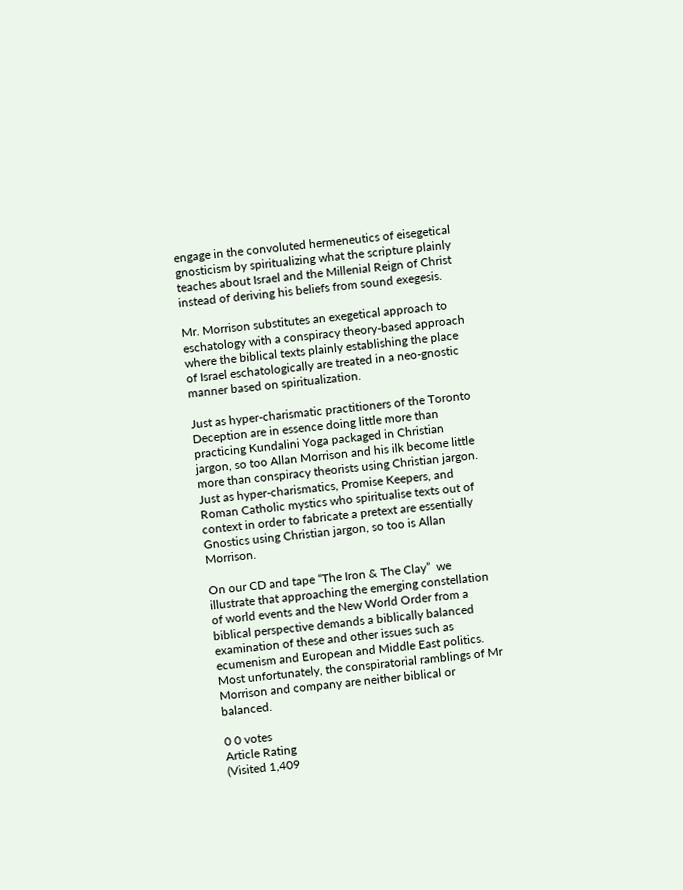engage in the convoluted hermeneutics of eisegetical gnosticism by spiritualizing what the scripture plainly teaches about Israel and the Millenial Reign of Christ instead of deriving his beliefs from sound exegesis.

Mr. Morrison substitutes an exegetical approach to eschatology with a conspiracy theory-based approach where the biblical texts plainly establishing the place of Israel eschatologically are treated in a neo-gnostic manner based on spiritualization.

Just as hyper-charismatic practitioners of the Toronto Deception are in essence doing little more than practicing Kundalini Yoga packaged in Christian jargon, so too Allan Morrison and his ilk become little more than conspiracy theorists using Christian jargon. Just as hyper-charismatics, Promise Keepers, and Roman Catholic mystics who spiritualise texts out of context in order to fabricate a pretext are essentially Gnostics using Christian jargon, so too is Allan Morrison.

On our CD and tape “The Iron & The Clay”  we illustrate that approaching the emerging constellation of world events and the New World Order from a biblical perspective demands a biblically balanced examination of these and other issues such as ecumenism and European and Middle East politics. Most unfortunately, the conspiratorial ramblings of Mr Morrison and company are neither biblical or balanced.

0 0 votes
Article Rating
(Visited 1,409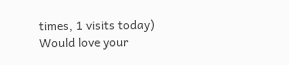times, 1 visits today)
Would love your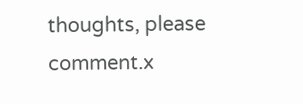thoughts, please comment.x